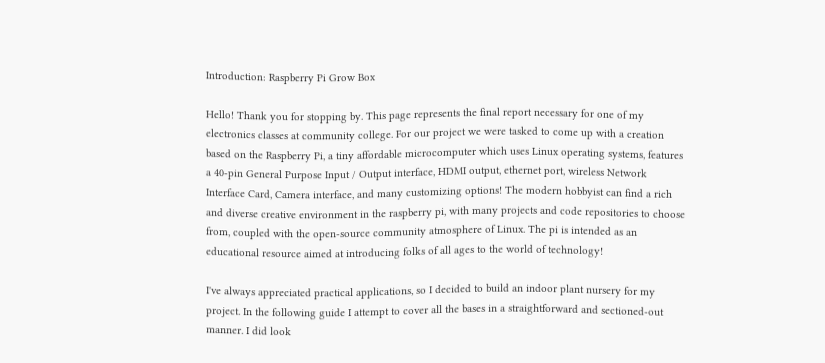Introduction: Raspberry Pi Grow Box

Hello! Thank you for stopping by. This page represents the final report necessary for one of my electronics classes at community college. For our project we were tasked to come up with a creation based on the Raspberry Pi, a tiny affordable microcomputer which uses Linux operating systems, features a 40-pin General Purpose Input / Output interface, HDMI output, ethernet port, wireless Network Interface Card, Camera interface, and many customizing options! The modern hobbyist can find a rich and diverse creative environment in the raspberry pi, with many projects and code repositories to choose from, coupled with the open-source community atmosphere of Linux. The pi is intended as an educational resource aimed at introducing folks of all ages to the world of technology!

I've always appreciated practical applications, so I decided to build an indoor plant nursery for my project. In the following guide I attempt to cover all the bases in a straightforward and sectioned-out manner. I did look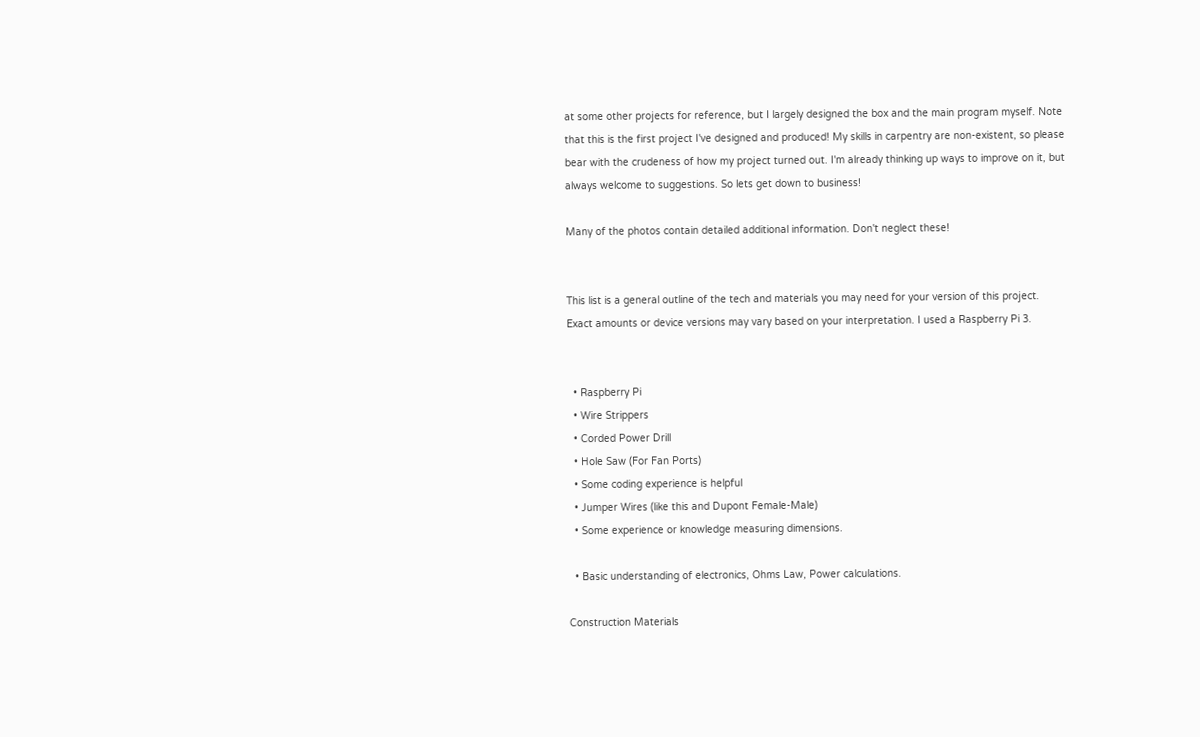at some other projects for reference, but I largely designed the box and the main program myself. Note that this is the first project I've designed and produced! My skills in carpentry are non-existent, so please bear with the crudeness of how my project turned out. I'm already thinking up ways to improve on it, but always welcome to suggestions. So lets get down to business!

Many of the photos contain detailed additional information. Don't neglect these!


This list is a general outline of the tech and materials you may need for your version of this project. Exact amounts or device versions may vary based on your interpretation. I used a Raspberry Pi 3.


  • Raspberry Pi
  • Wire Strippers
  • Corded Power Drill
  • Hole Saw (For Fan Ports)
  • Some coding experience is helpful
  • Jumper Wires (like this and Dupont Female-Male)
  • Some experience or knowledge measuring dimensions.

  • Basic understanding of electronics, Ohms Law, Power calculations.

Construction Materials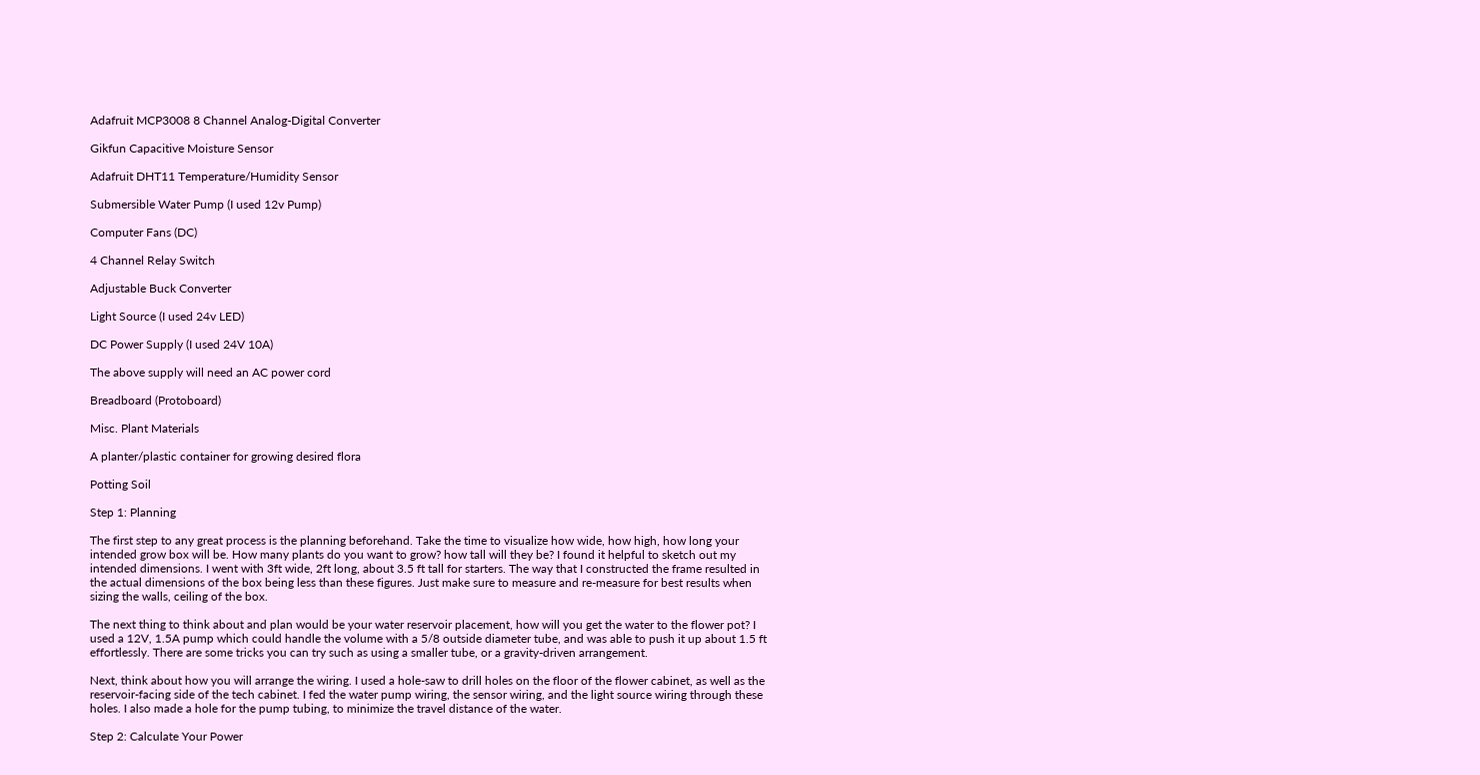Adafruit MCP3008 8 Channel Analog-Digital Converter

Gikfun Capacitive Moisture Sensor

Adafruit DHT11 Temperature/Humidity Sensor

Submersible Water Pump (I used 12v Pump)

Computer Fans (DC)

4 Channel Relay Switch

Adjustable Buck Converter

Light Source (I used 24v LED)

DC Power Supply (I used 24V 10A)

The above supply will need an AC power cord

Breadboard (Protoboard)

Misc. Plant Materials

A planter/plastic container for growing desired flora

Potting Soil

Step 1: Planning

The first step to any great process is the planning beforehand. Take the time to visualize how wide, how high, how long your intended grow box will be. How many plants do you want to grow? how tall will they be? I found it helpful to sketch out my intended dimensions. I went with 3ft wide, 2ft long, about 3.5 ft tall for starters. The way that I constructed the frame resulted in the actual dimensions of the box being less than these figures. Just make sure to measure and re-measure for best results when sizing the walls, ceiling of the box.

The next thing to think about and plan would be your water reservoir placement, how will you get the water to the flower pot? I used a 12V, 1.5A pump which could handle the volume with a 5/8 outside diameter tube, and was able to push it up about 1.5 ft effortlessly. There are some tricks you can try such as using a smaller tube, or a gravity-driven arrangement.

Next, think about how you will arrange the wiring. I used a hole-saw to drill holes on the floor of the flower cabinet, as well as the reservoir-facing side of the tech cabinet. I fed the water pump wiring, the sensor wiring, and the light source wiring through these holes. I also made a hole for the pump tubing, to minimize the travel distance of the water.

Step 2: Calculate Your Power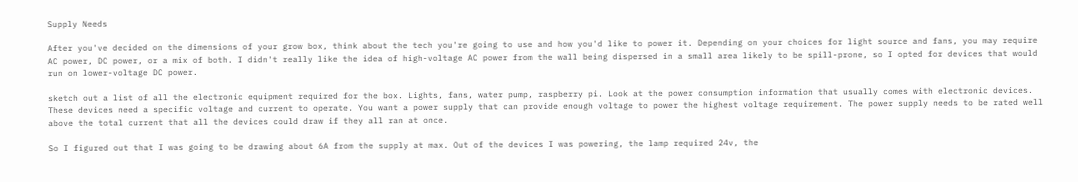Supply Needs

After you've decided on the dimensions of your grow box, think about the tech you're going to use and how you'd like to power it. Depending on your choices for light source and fans, you may require AC power, DC power, or a mix of both. I didn't really like the idea of high-voltage AC power from the wall being dispersed in a small area likely to be spill-prone, so I opted for devices that would run on lower-voltage DC power.

sketch out a list of all the electronic equipment required for the box. Lights, fans, water pump, raspberry pi. Look at the power consumption information that usually comes with electronic devices. These devices need a specific voltage and current to operate. You want a power supply that can provide enough voltage to power the highest voltage requirement. The power supply needs to be rated well above the total current that all the devices could draw if they all ran at once.

So I figured out that I was going to be drawing about 6A from the supply at max. Out of the devices I was powering, the lamp required 24v, the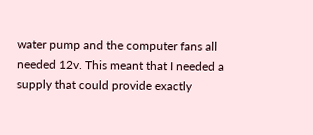water pump and the computer fans all needed 12v. This meant that I needed a supply that could provide exactly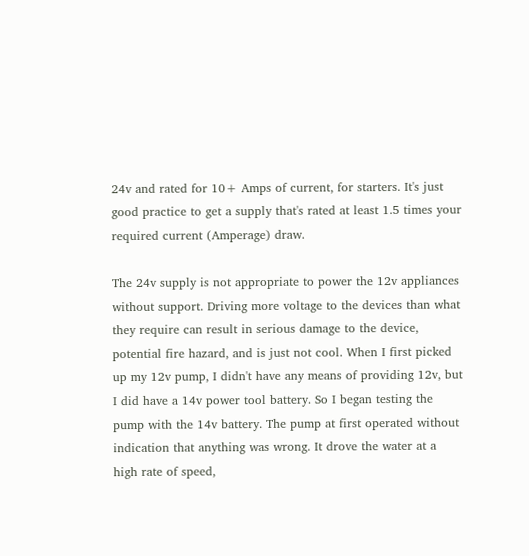24v and rated for 10+ Amps of current, for starters. It's just good practice to get a supply that's rated at least 1.5 times your required current (Amperage) draw.

The 24v supply is not appropriate to power the 12v appliances without support. Driving more voltage to the devices than what they require can result in serious damage to the device, potential fire hazard, and is just not cool. When I first picked up my 12v pump, I didn't have any means of providing 12v, but I did have a 14v power tool battery. So I began testing the pump with the 14v battery. The pump at first operated without indication that anything was wrong. It drove the water at a high rate of speed,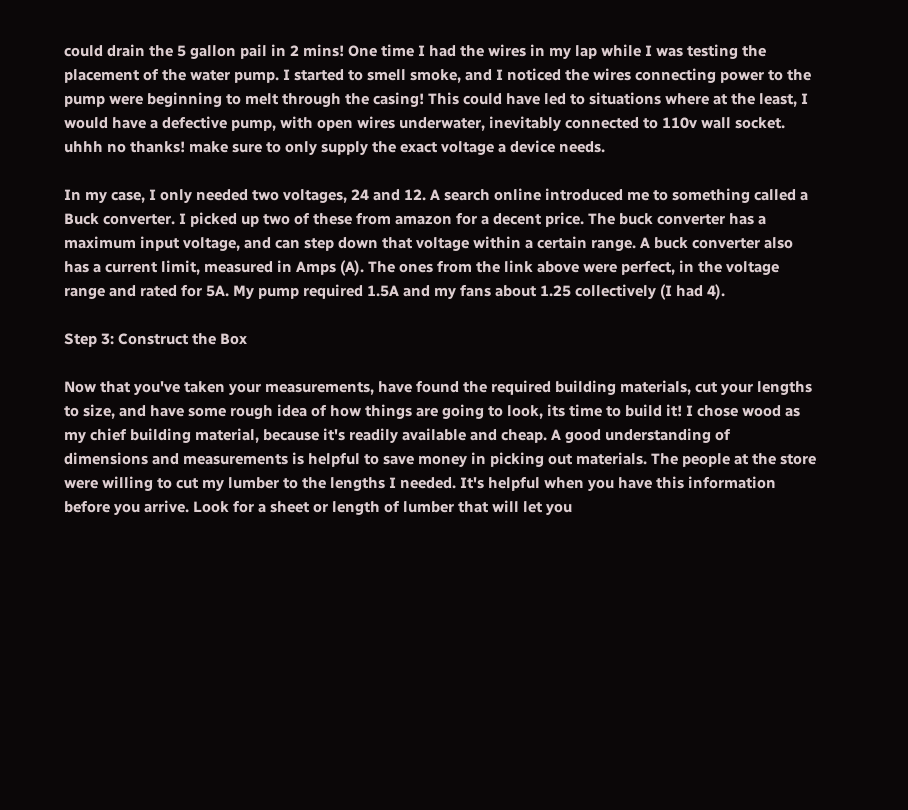could drain the 5 gallon pail in 2 mins! One time I had the wires in my lap while I was testing the placement of the water pump. I started to smell smoke, and I noticed the wires connecting power to the pump were beginning to melt through the casing! This could have led to situations where at the least, I would have a defective pump, with open wires underwater, inevitably connected to 110v wall socket. uhhh no thanks! make sure to only supply the exact voltage a device needs.

In my case, I only needed two voltages, 24 and 12. A search online introduced me to something called a Buck converter. I picked up two of these from amazon for a decent price. The buck converter has a maximum input voltage, and can step down that voltage within a certain range. A buck converter also has a current limit, measured in Amps (A). The ones from the link above were perfect, in the voltage range and rated for 5A. My pump required 1.5A and my fans about 1.25 collectively (I had 4).

Step 3: Construct the Box

Now that you've taken your measurements, have found the required building materials, cut your lengths to size, and have some rough idea of how things are going to look, its time to build it! I chose wood as my chief building material, because it's readily available and cheap. A good understanding of dimensions and measurements is helpful to save money in picking out materials. The people at the store were willing to cut my lumber to the lengths I needed. It's helpful when you have this information before you arrive. Look for a sheet or length of lumber that will let you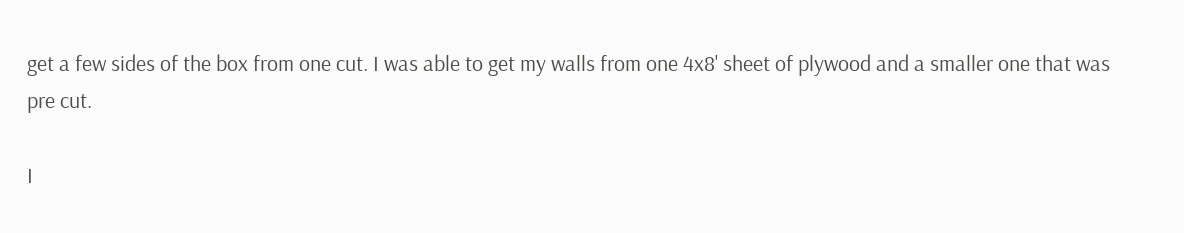get a few sides of the box from one cut. I was able to get my walls from one 4x8' sheet of plywood and a smaller one that was pre cut.

I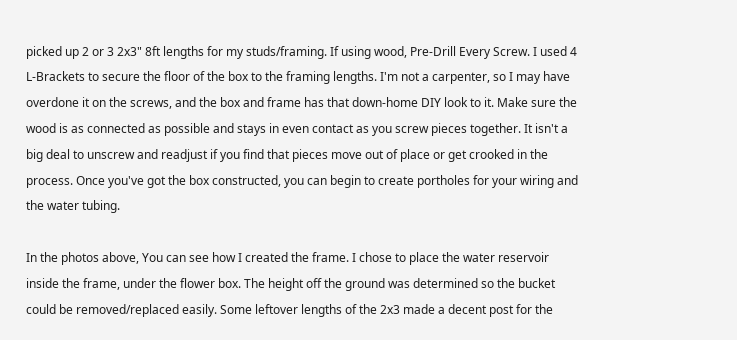picked up 2 or 3 2x3" 8ft lengths for my studs/framing. If using wood, Pre-Drill Every Screw. I used 4 L-Brackets to secure the floor of the box to the framing lengths. I'm not a carpenter, so I may have overdone it on the screws, and the box and frame has that down-home DIY look to it. Make sure the wood is as connected as possible and stays in even contact as you screw pieces together. It isn't a big deal to unscrew and readjust if you find that pieces move out of place or get crooked in the process. Once you've got the box constructed, you can begin to create portholes for your wiring and the water tubing.

In the photos above, You can see how I created the frame. I chose to place the water reservoir inside the frame, under the flower box. The height off the ground was determined so the bucket could be removed/replaced easily. Some leftover lengths of the 2x3 made a decent post for the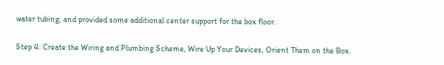water tubing, and provided some additional center support for the box floor.

Step 4: Create the Wiring and Plumbing Scheme, Wire Up Your Devices, Orient Them on the Box.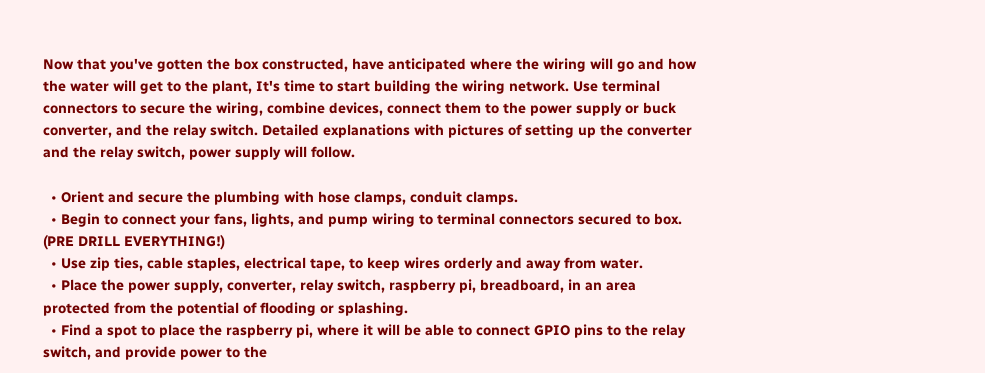Now that you've gotten the box constructed, have anticipated where the wiring will go and how the water will get to the plant, It's time to start building the wiring network. Use terminal connectors to secure the wiring, combine devices, connect them to the power supply or buck converter, and the relay switch. Detailed explanations with pictures of setting up the converter and the relay switch, power supply will follow.

  • Orient and secure the plumbing with hose clamps, conduit clamps.
  • Begin to connect your fans, lights, and pump wiring to terminal connectors secured to box. (PRE DRILL EVERYTHING!)
  • Use zip ties, cable staples, electrical tape, to keep wires orderly and away from water.
  • Place the power supply, converter, relay switch, raspberry pi, breadboard, in an area protected from the potential of flooding or splashing.
  • Find a spot to place the raspberry pi, where it will be able to connect GPIO pins to the relay switch, and provide power to the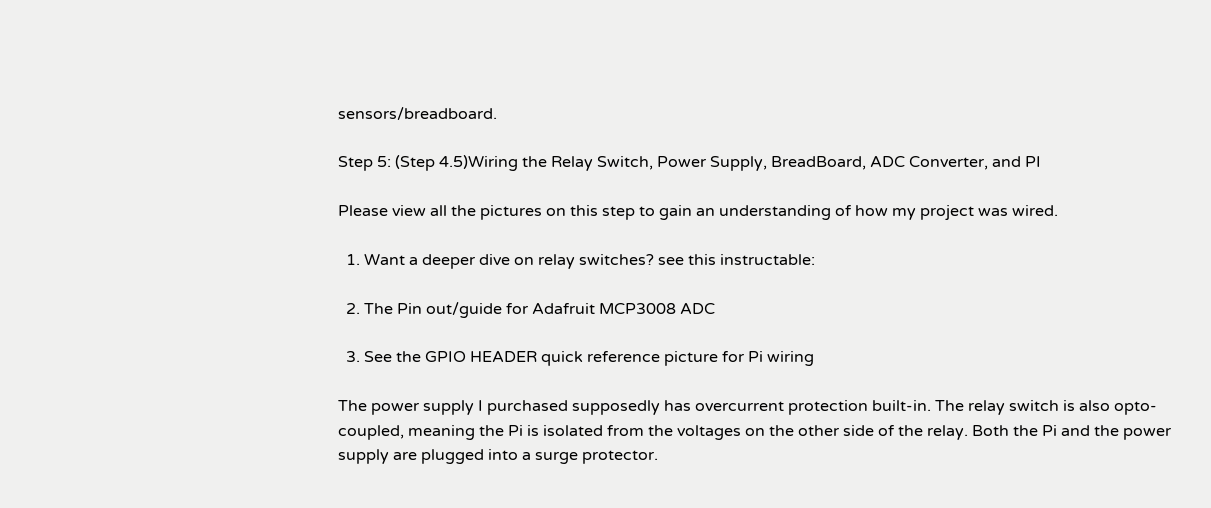sensors/breadboard.

Step 5: (Step 4.5)Wiring the Relay Switch, Power Supply, BreadBoard, ADC Converter, and PI

Please view all the pictures on this step to gain an understanding of how my project was wired.

  1. Want a deeper dive on relay switches? see this instructable:

  2. The Pin out/guide for Adafruit MCP3008 ADC

  3. See the GPIO HEADER quick reference picture for Pi wiring

The power supply I purchased supposedly has overcurrent protection built-in. The relay switch is also opto-coupled, meaning the Pi is isolated from the voltages on the other side of the relay. Both the Pi and the power supply are plugged into a surge protector.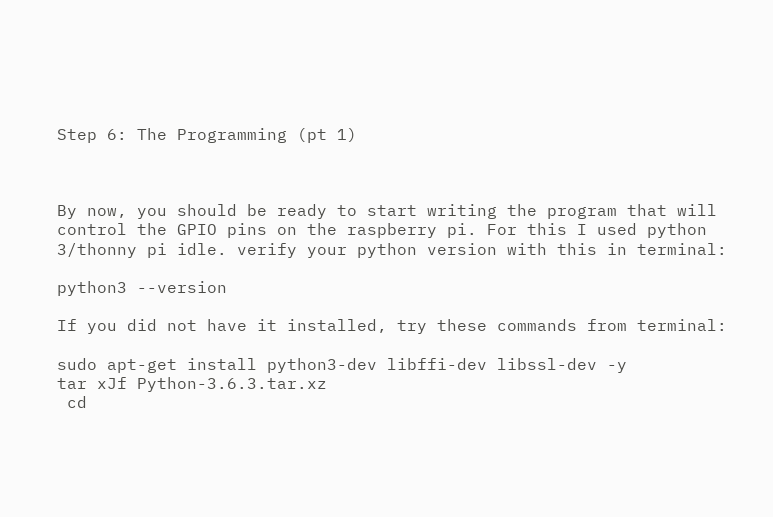Step 6: The Programming (pt 1)



By now, you should be ready to start writing the program that will control the GPIO pins on the raspberry pi. For this I used python 3/thonny pi idle. verify your python version with this in terminal:

python3 --version

If you did not have it installed, try these commands from terminal:

sudo apt-get install python3-dev libffi-dev libssl-dev -y
tar xJf Python-3.6.3.tar.xz
 cd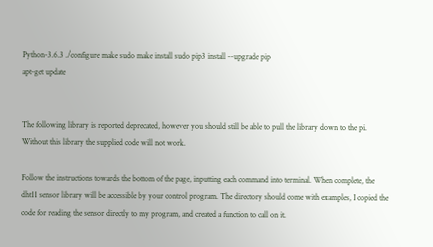Python-3.6.3 ./configure make sudo make install sudo pip3 install --upgrade pip
apt-get update


The following library is reported deprecated, however you should still be able to pull the library down to the pi. Without this library the supplied code will not work.

Follow the instructions towards the bottom of the page, inputting each command into terminal. When complete, the dht11 sensor library will be accessible by your control program. The directory should come with examples, I copied the code for reading the sensor directly to my program, and created a function to call on it.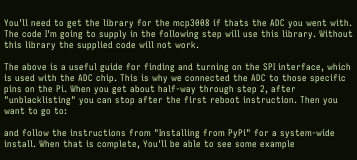You'll need to get the library for the mcp3008 if thats the ADC you went with. The code I'm going to supply in the following step will use this library. Without this library the supplied code will not work.

The above is a useful guide for finding and turning on the SPI interface, which is used with the ADC chip. This is why we connected the ADC to those specific pins on the Pi. When you get about half-way through step 2, after "unblacklisting" you can stop after the first reboot instruction. Then you want to go to:

and follow the instructions from "Installing from PyPi" for a system-wide install. When that is complete, You'll be able to see some example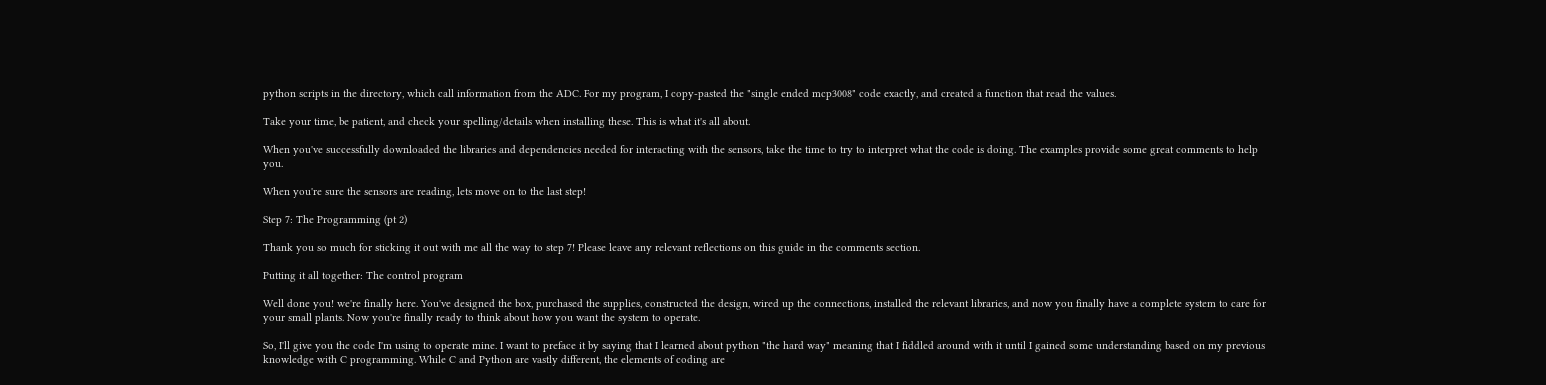python scripts in the directory, which call information from the ADC. For my program, I copy-pasted the "single ended mcp3008" code exactly, and created a function that read the values.

Take your time, be patient, and check your spelling/details when installing these. This is what it's all about.

When you've successfully downloaded the libraries and dependencies needed for interacting with the sensors, take the time to try to interpret what the code is doing. The examples provide some great comments to help you.

When you're sure the sensors are reading, lets move on to the last step!

Step 7: The Programming (pt 2)

Thank you so much for sticking it out with me all the way to step 7! Please leave any relevant reflections on this guide in the comments section.

Putting it all together: The control program

Well done you! we're finally here. You've designed the box, purchased the supplies, constructed the design, wired up the connections, installed the relevant libraries, and now you finally have a complete system to care for your small plants. Now you're finally ready to think about how you want the system to operate.

So, I'll give you the code I'm using to operate mine. I want to preface it by saying that I learned about python "the hard way" meaning that I fiddled around with it until I gained some understanding based on my previous knowledge with C programming. While C and Python are vastly different, the elements of coding are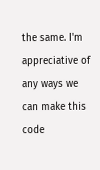the same. I'm appreciative of any ways we can make this code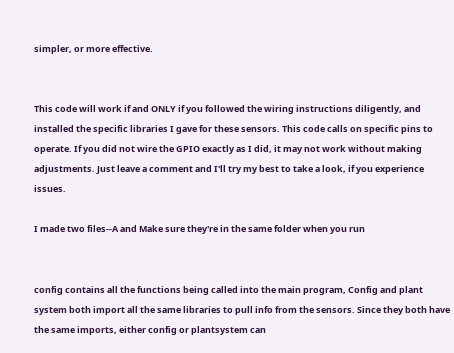simpler, or more effective.


This code will work if and ONLY if you followed the wiring instructions diligently, and installed the specific libraries I gave for these sensors. This code calls on specific pins to operate. If you did not wire the GPIO exactly as I did, it may not work without making adjustments. Just leave a comment and I'll try my best to take a look, if you experience issues.

I made two files--A and Make sure they're in the same folder when you run


config contains all the functions being called into the main program, Config and plant system both import all the same libraries to pull info from the sensors. Since they both have the same imports, either config or plantsystem can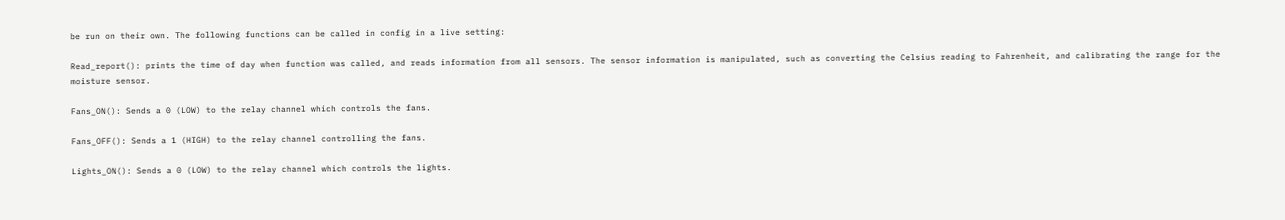be run on their own. The following functions can be called in config in a live setting:

Read_report(): prints the time of day when function was called, and reads information from all sensors. The sensor information is manipulated, such as converting the Celsius reading to Fahrenheit, and calibrating the range for the moisture sensor.

Fans_ON(): Sends a 0 (LOW) to the relay channel which controls the fans.

Fans_OFF(): Sends a 1 (HIGH) to the relay channel controlling the fans.

Lights_ON(): Sends a 0 (LOW) to the relay channel which controls the lights.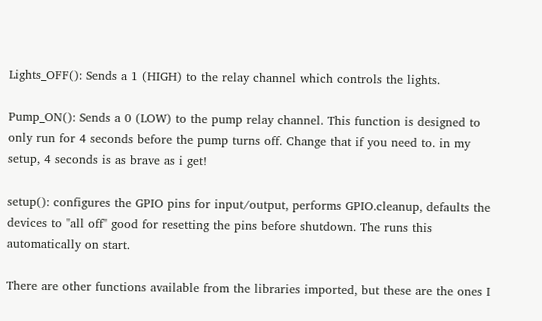Lights_OFF(): Sends a 1 (HIGH) to the relay channel which controls the lights.

Pump_ON(): Sends a 0 (LOW) to the pump relay channel. This function is designed to only run for 4 seconds before the pump turns off. Change that if you need to. in my setup, 4 seconds is as brave as i get!

setup(): configures the GPIO pins for input/output, performs GPIO.cleanup, defaults the devices to "all off" good for resetting the pins before shutdown. The runs this automatically on start.

There are other functions available from the libraries imported, but these are the ones I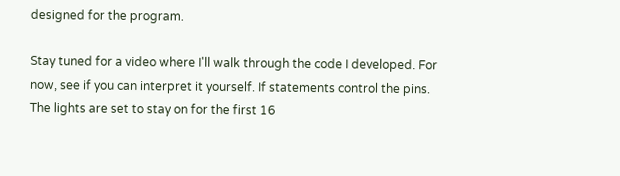designed for the program.

Stay tuned for a video where I'll walk through the code I developed. For now, see if you can interpret it yourself. If statements control the pins. The lights are set to stay on for the first 16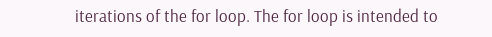iterations of the for loop. The for loop is intended to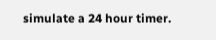simulate a 24 hour timer.